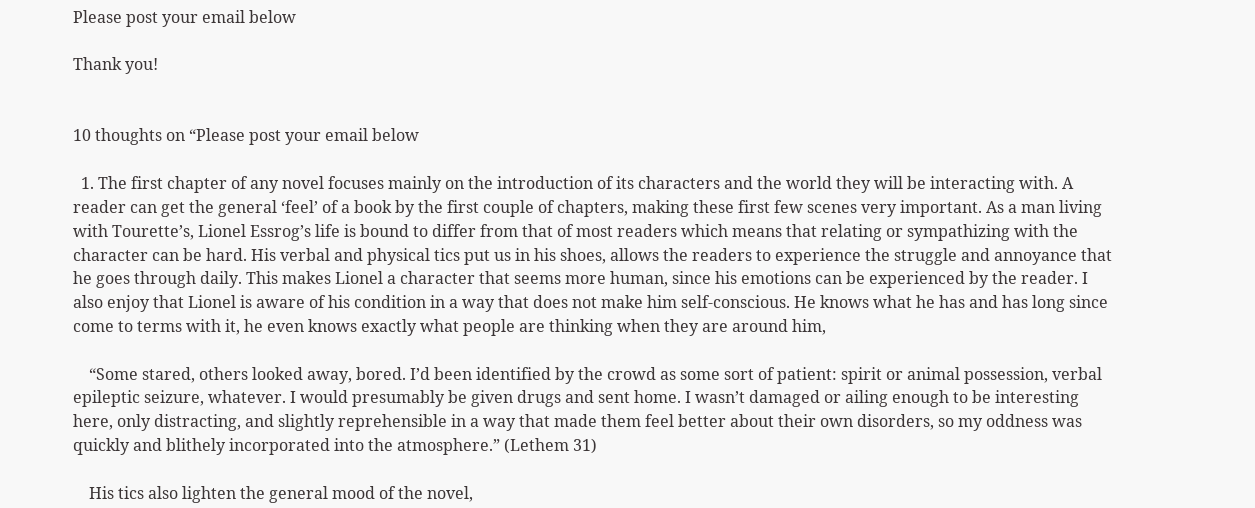Please post your email below

Thank you!


10 thoughts on “Please post your email below

  1. The first chapter of any novel focuses mainly on the introduction of its characters and the world they will be interacting with. A reader can get the general ‘feel’ of a book by the first couple of chapters, making these first few scenes very important. As a man living with Tourette’s, Lionel Essrog’s life is bound to differ from that of most readers which means that relating or sympathizing with the character can be hard. His verbal and physical tics put us in his shoes, allows the readers to experience the struggle and annoyance that he goes through daily. This makes Lionel a character that seems more human, since his emotions can be experienced by the reader. I also enjoy that Lionel is aware of his condition in a way that does not make him self-conscious. He knows what he has and has long since come to terms with it, he even knows exactly what people are thinking when they are around him,

    “Some stared, others looked away, bored. I’d been identified by the crowd as some sort of patient: spirit or animal possession, verbal epileptic seizure, whatever. I would presumably be given drugs and sent home. I wasn’t damaged or ailing enough to be interesting here, only distracting, and slightly reprehensible in a way that made them feel better about their own disorders, so my oddness was quickly and blithely incorporated into the atmosphere.” (Lethem 31)

    His tics also lighten the general mood of the novel,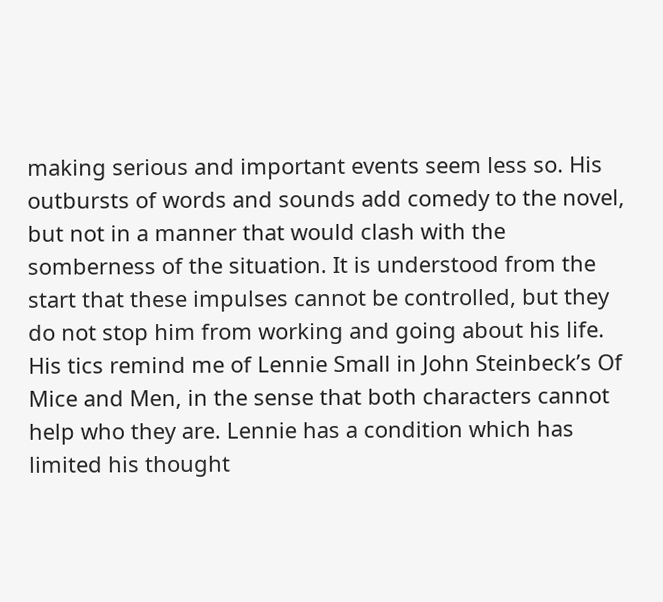making serious and important events seem less so. His outbursts of words and sounds add comedy to the novel, but not in a manner that would clash with the somberness of the situation. It is understood from the start that these impulses cannot be controlled, but they do not stop him from working and going about his life. His tics remind me of Lennie Small in John Steinbeck’s Of Mice and Men, in the sense that both characters cannot help who they are. Lennie has a condition which has limited his thought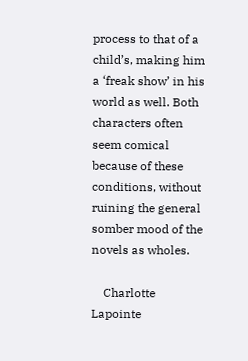process to that of a child’s, making him a ‘freak show’ in his world as well. Both characters often seem comical because of these conditions, without ruining the general somber mood of the novels as wholes.

    Charlotte Lapointe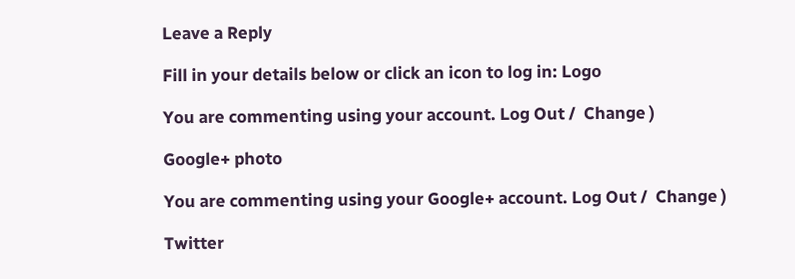Leave a Reply

Fill in your details below or click an icon to log in: Logo

You are commenting using your account. Log Out /  Change )

Google+ photo

You are commenting using your Google+ account. Log Out /  Change )

Twitter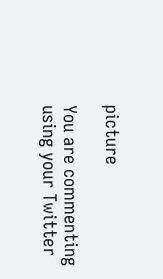picture

You are commenting using your Twitter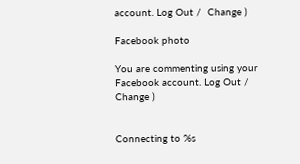account. Log Out /  Change )

Facebook photo

You are commenting using your Facebook account. Log Out /  Change )


Connecting to %s